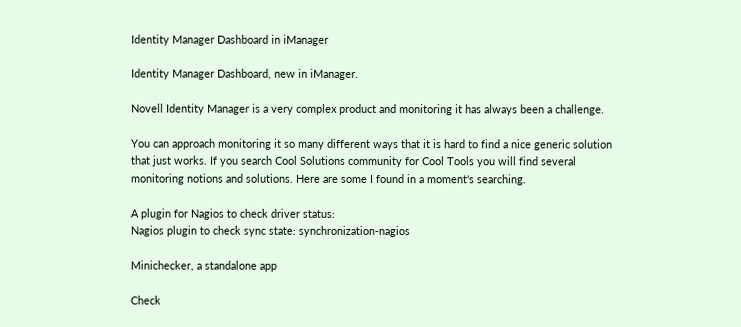Identity Manager Dashboard in iManager

Identity Manager Dashboard, new in iManager.

Novell Identity Manager is a very complex product and monitoring it has always been a challenge.

You can approach monitoring it so many different ways that it is hard to find a nice generic solution that just works. If you search Cool Solutions community for Cool Tools you will find several monitoring notions and solutions. Here are some I found in a moment's searching.

A plugin for Nagios to check driver status:
Nagios plugin to check sync state: synchronization-nagios

Minichecker, a standalone app

Check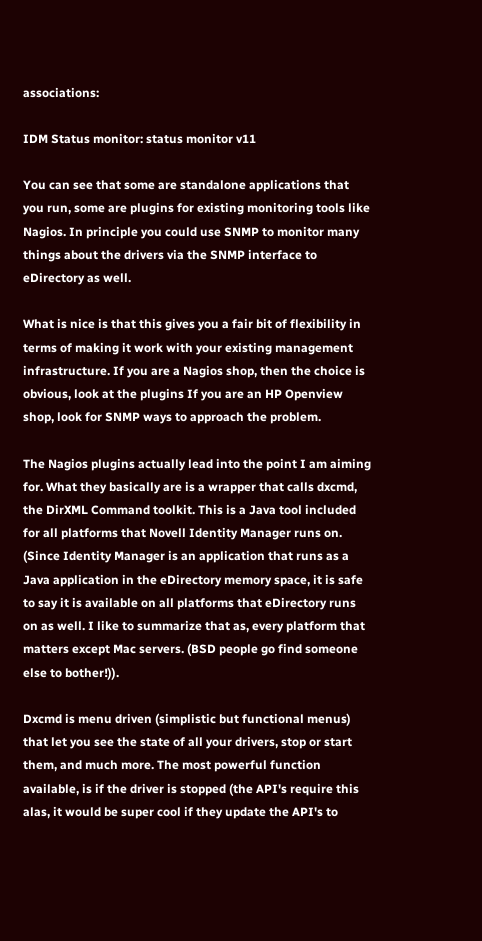associations:

IDM Status monitor: status monitor v11

You can see that some are standalone applications that you run, some are plugins for existing monitoring tools like Nagios. In principle you could use SNMP to monitor many things about the drivers via the SNMP interface to eDirectory as well.

What is nice is that this gives you a fair bit of flexibility in terms of making it work with your existing management infrastructure. If you are a Nagios shop, then the choice is obvious, look at the plugins If you are an HP Openview shop, look for SNMP ways to approach the problem.

The Nagios plugins actually lead into the point I am aiming for. What they basically are is a wrapper that calls dxcmd, the DirXML Command toolkit. This is a Java tool included for all platforms that Novell Identity Manager runs on. (Since Identity Manager is an application that runs as a Java application in the eDirectory memory space, it is safe to say it is available on all platforms that eDirectory runs on as well. I like to summarize that as, every platform that matters except Mac servers. (BSD people go find someone else to bother!)).

Dxcmd is menu driven (simplistic but functional menus) that let you see the state of all your drivers, stop or start them, and much more. The most powerful function available, is if the driver is stopped (the API's require this alas, it would be super cool if they update the API's to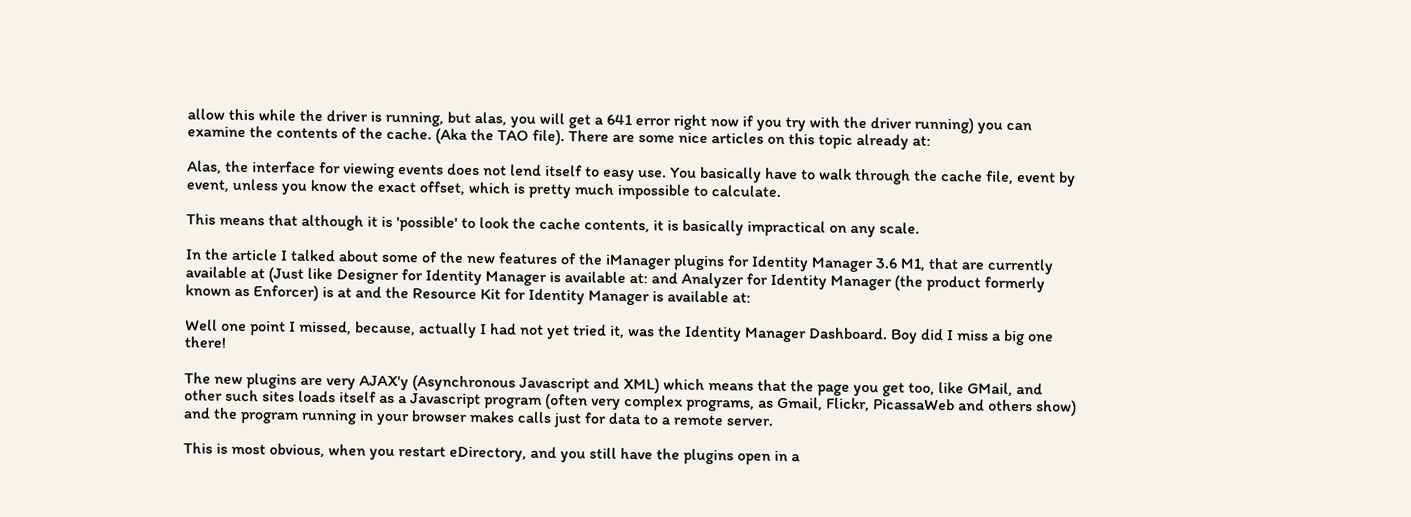allow this while the driver is running, but alas, you will get a 641 error right now if you try with the driver running) you can examine the contents of the cache. (Aka the TAO file). There are some nice articles on this topic already at:

Alas, the interface for viewing events does not lend itself to easy use. You basically have to walk through the cache file, event by event, unless you know the exact offset, which is pretty much impossible to calculate.

This means that although it is 'possible' to look the cache contents, it is basically impractical on any scale.

In the article I talked about some of the new features of the iManager plugins for Identity Manager 3.6 M1, that are currently available at (Just like Designer for Identity Manager is available at: and Analyzer for Identity Manager (the product formerly known as Enforcer) is at and the Resource Kit for Identity Manager is available at:

Well one point I missed, because, actually I had not yet tried it, was the Identity Manager Dashboard. Boy did I miss a big one there!

The new plugins are very AJAX'y (Asynchronous Javascript and XML) which means that the page you get too, like GMail, and other such sites loads itself as a Javascript program (often very complex programs, as Gmail, Flickr, PicassaWeb and others show) and the program running in your browser makes calls just for data to a remote server.

This is most obvious, when you restart eDirectory, and you still have the plugins open in a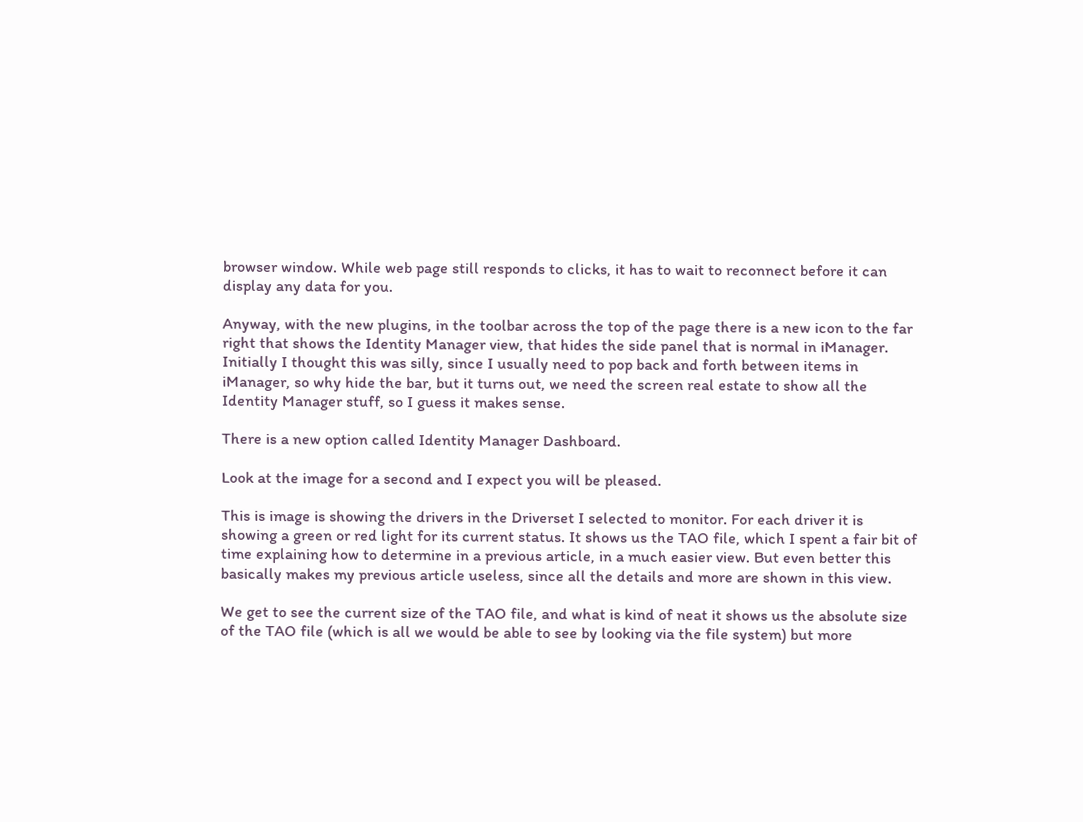browser window. While web page still responds to clicks, it has to wait to reconnect before it can display any data for you.

Anyway, with the new plugins, in the toolbar across the top of the page there is a new icon to the far right that shows the Identity Manager view, that hides the side panel that is normal in iManager. Initially I thought this was silly, since I usually need to pop back and forth between items in iManager, so why hide the bar, but it turns out, we need the screen real estate to show all the Identity Manager stuff, so I guess it makes sense.

There is a new option called Identity Manager Dashboard.

Look at the image for a second and I expect you will be pleased.

This is image is showing the drivers in the Driverset I selected to monitor. For each driver it is showing a green or red light for its current status. It shows us the TAO file, which I spent a fair bit of time explaining how to determine in a previous article, in a much easier view. But even better this basically makes my previous article useless, since all the details and more are shown in this view.

We get to see the current size of the TAO file, and what is kind of neat it shows us the absolute size of the TAO file (which is all we would be able to see by looking via the file system) but more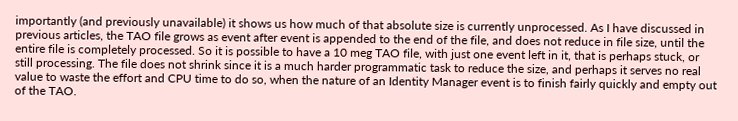importantly (and previously unavailable) it shows us how much of that absolute size is currently unprocessed. As I have discussed in previous articles, the TAO file grows as event after event is appended to the end of the file, and does not reduce in file size, until the entire file is completely processed. So it is possible to have a 10 meg TAO file, with just one event left in it, that is perhaps stuck, or still processing. The file does not shrink since it is a much harder programmatic task to reduce the size, and perhaps it serves no real value to waste the effort and CPU time to do so, when the nature of an Identity Manager event is to finish fairly quickly and empty out of the TAO.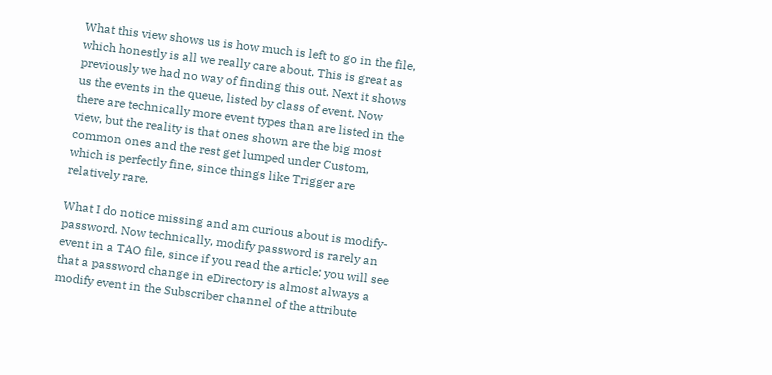What this view shows us is how much is left to go in the file, which honestly is all we really care about. This is great as previously we had no way of finding this out. Next it shows us the events in the queue, listed by class of event. Now there are technically more event types than are listed in the view, but the reality is that ones shown are the big most common ones and the rest get lumped under Custom, which is perfectly fine, since things like Trigger are relatively rare.

What I do notice missing and am curious about is modify-password. Now technically, modify password is rarely an event in a TAO file, since if you read the article: you will see that a password change in eDirectory is almost always a modify event in the Subscriber channel of the attribute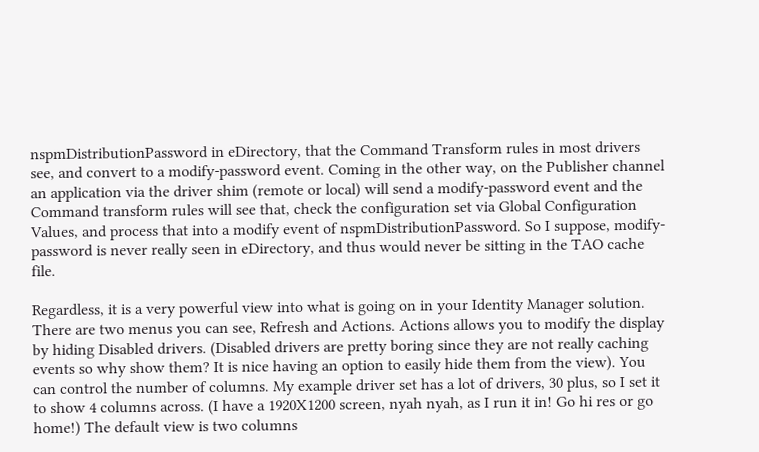nspmDistributionPassword in eDirectory, that the Command Transform rules in most drivers see, and convert to a modify-password event. Coming in the other way, on the Publisher channel an application via the driver shim (remote or local) will send a modify-password event and the Command transform rules will see that, check the configuration set via Global Configuration Values, and process that into a modify event of nspmDistributionPassword. So I suppose, modify-password is never really seen in eDirectory, and thus would never be sitting in the TAO cache file.

Regardless, it is a very powerful view into what is going on in your Identity Manager solution. There are two menus you can see, Refresh and Actions. Actions allows you to modify the display by hiding Disabled drivers. (Disabled drivers are pretty boring since they are not really caching events so why show them? It is nice having an option to easily hide them from the view). You can control the number of columns. My example driver set has a lot of drivers, 30 plus, so I set it to show 4 columns across. (I have a 1920X1200 screen, nyah nyah, as I run it in! Go hi res or go home!) The default view is two columns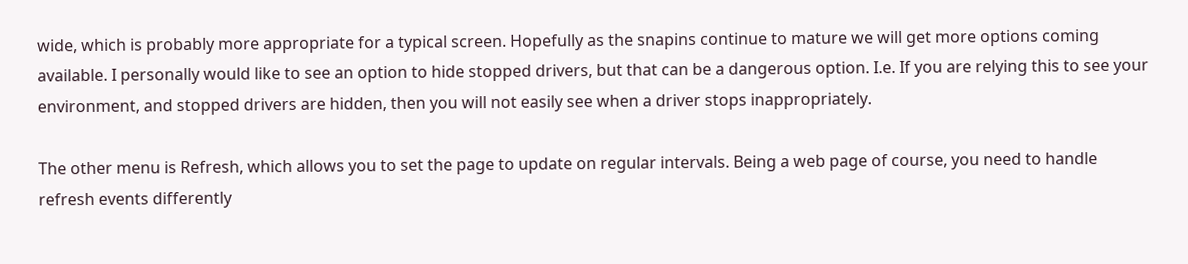wide, which is probably more appropriate for a typical screen. Hopefully as the snapins continue to mature we will get more options coming available. I personally would like to see an option to hide stopped drivers, but that can be a dangerous option. I.e. If you are relying this to see your environment, and stopped drivers are hidden, then you will not easily see when a driver stops inappropriately.

The other menu is Refresh, which allows you to set the page to update on regular intervals. Being a web page of course, you need to handle refresh events differently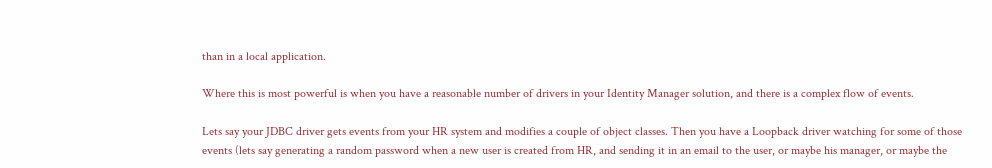than in a local application.

Where this is most powerful is when you have a reasonable number of drivers in your Identity Manager solution, and there is a complex flow of events.

Lets say your JDBC driver gets events from your HR system and modifies a couple of object classes. Then you have a Loopback driver watching for some of those events (lets say generating a random password when a new user is created from HR, and sending it in an email to the user, or maybe his manager, or maybe the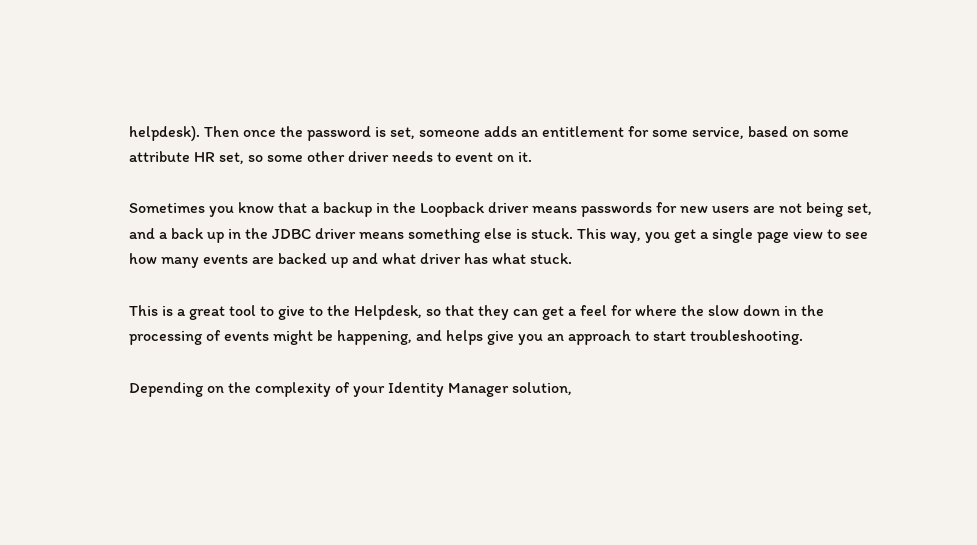helpdesk). Then once the password is set, someone adds an entitlement for some service, based on some attribute HR set, so some other driver needs to event on it.

Sometimes you know that a backup in the Loopback driver means passwords for new users are not being set, and a back up in the JDBC driver means something else is stuck. This way, you get a single page view to see how many events are backed up and what driver has what stuck.

This is a great tool to give to the Helpdesk, so that they can get a feel for where the slow down in the processing of events might be happening, and helps give you an approach to start troubleshooting.

Depending on the complexity of your Identity Manager solution,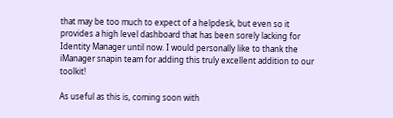that may be too much to expect of a helpdesk, but even so it provides a high level dashboard that has been sorely lacking for Identity Manager until now. I would personally like to thank the iManager snapin team for adding this truly excellent addition to our toolkit!

As useful as this is, coming soon with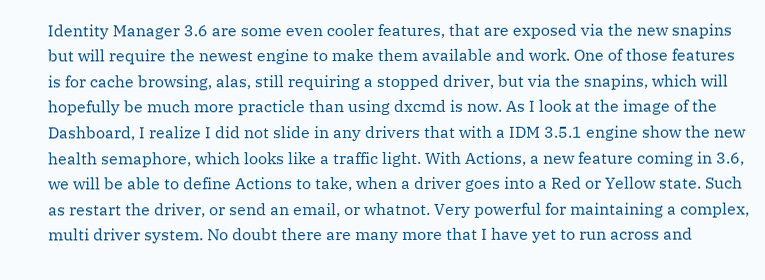Identity Manager 3.6 are some even cooler features, that are exposed via the new snapins but will require the newest engine to make them available and work. One of those features is for cache browsing, alas, still requiring a stopped driver, but via the snapins, which will hopefully be much more practicle than using dxcmd is now. As I look at the image of the Dashboard, I realize I did not slide in any drivers that with a IDM 3.5.1 engine show the new health semaphore, which looks like a traffic light. With Actions, a new feature coming in 3.6, we will be able to define Actions to take, when a driver goes into a Red or Yellow state. Such as restart the driver, or send an email, or whatnot. Very powerful for maintaining a complex, multi driver system. No doubt there are many more that I have yet to run across and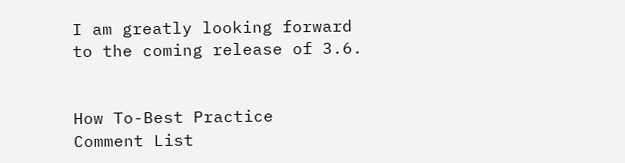I am greatly looking forward to the coming release of 3.6.


How To-Best Practice
Comment List